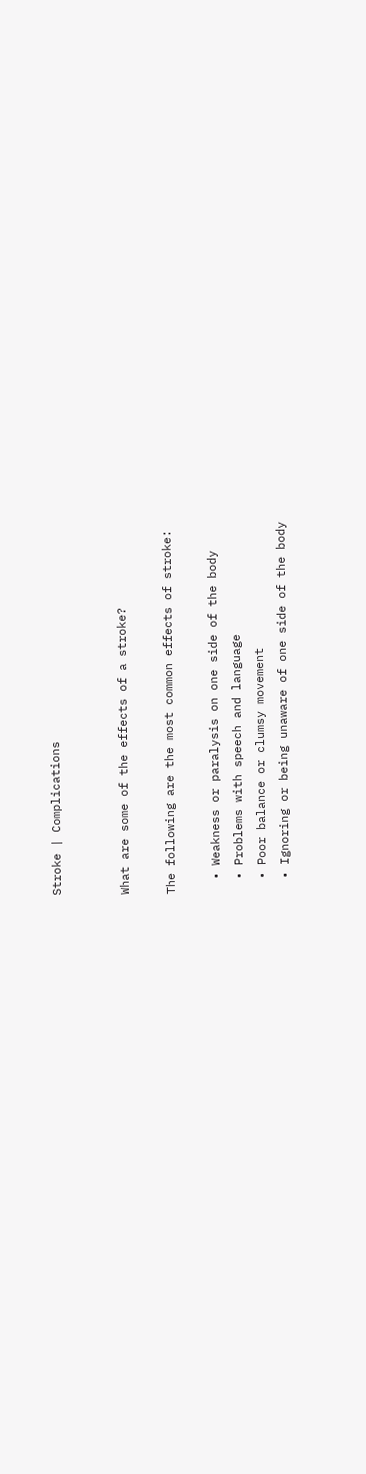Stroke | Complications


What are some of the effects of a stroke?

The following are the most common effects of stroke:

  • Weakness or paralysis on one side of the body
  • Problems with speech and language
  • Poor balance or clumsy movement
  • Ignoring or being unaware of one side of the body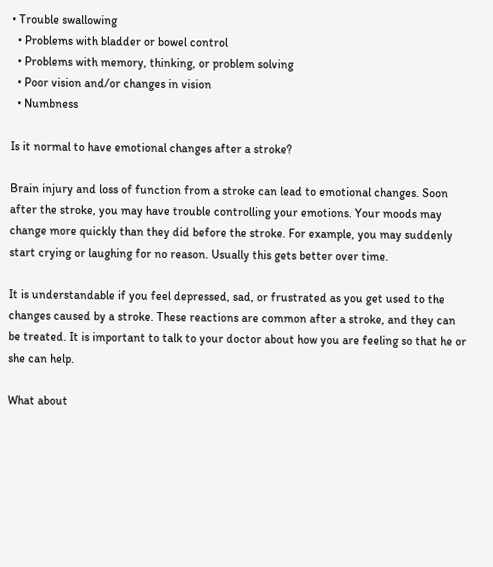• Trouble swallowing
  • Problems with bladder or bowel control
  • Problems with memory, thinking, or problem solving
  • Poor vision and/or changes in vision
  • Numbness

Is it normal to have emotional changes after a stroke?

Brain injury and loss of function from a stroke can lead to emotional changes. Soon after the stroke, you may have trouble controlling your emotions. Your moods may change more quickly than they did before the stroke. For example, you may suddenly start crying or laughing for no reason. Usually this gets better over time.

It is understandable if you feel depressed, sad, or frustrated as you get used to the changes caused by a stroke. These reactions are common after a stroke, and they can be treated. It is important to talk to your doctor about how you are feeling so that he or she can help.

What about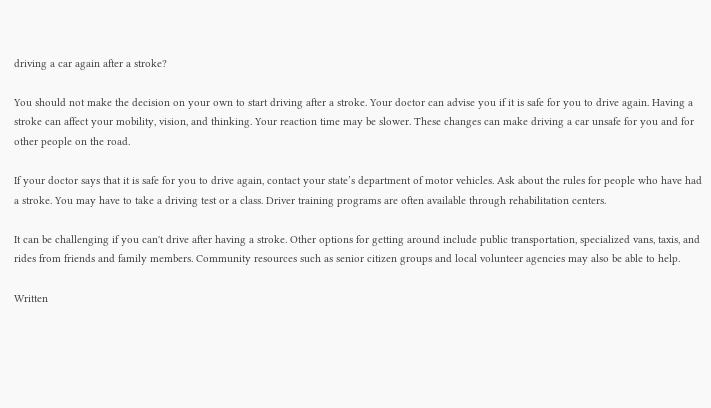driving a car again after a stroke?

You should not make the decision on your own to start driving after a stroke. Your doctor can advise you if it is safe for you to drive again. Having a stroke can affect your mobility, vision, and thinking. Your reaction time may be slower. These changes can make driving a car unsafe for you and for other people on the road.

If your doctor says that it is safe for you to drive again, contact your state’s department of motor vehicles. Ask about the rules for people who have had a stroke. You may have to take a driving test or a class. Driver training programs are often available through rehabilitation centers.

It can be challenging if you can't drive after having a stroke. Other options for getting around include public transportation, specialized vans, taxis, and rides from friends and family members. Community resources such as senior citizen groups and local volunteer agencies may also be able to help.

Written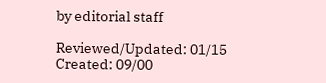by editorial staff

Reviewed/Updated: 01/15
Created: 09/00